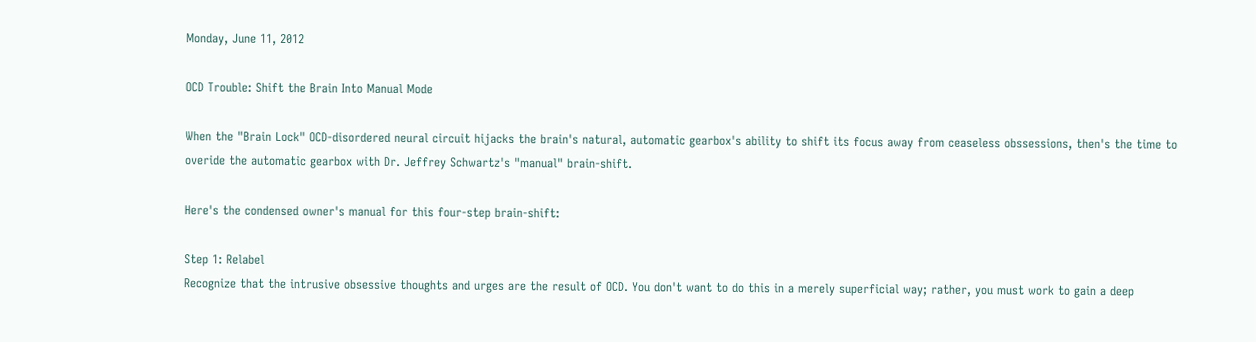Monday, June 11, 2012

OCD Trouble: Shift the Brain Into Manual Mode

When the "Brain Lock" OCD-disordered neural circuit hijacks the brain's natural, automatic gearbox's ability to shift its focus away from ceaseless obssessions, then's the time to overide the automatic gearbox with Dr. Jeffrey Schwartz's "manual" brain-shift.

Here's the condensed owner's manual for this four-step brain-shift:

Step 1: Relabel
Recognize that the intrusive obsessive thoughts and urges are the result of OCD. You don't want to do this in a merely superficial way; rather, you must work to gain a deep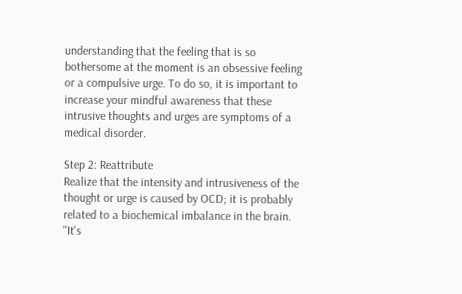understanding that the feeling that is so bothersome at the moment is an obsessive feeling or a compulsive urge. To do so, it is important to increase your mindful awareness that these intrusive thoughts and urges are symptoms of a medical disorder.

Step 2: Reattribute
Realize that the intensity and intrusiveness of the thought or urge is caused by OCD; it is probably related to a biochemical imbalance in the brain. "It's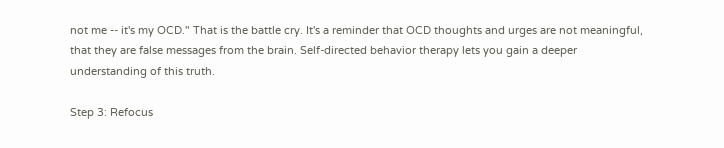not me -- it's my OCD." That is the battle cry. It's a reminder that OCD thoughts and urges are not meaningful, that they are false messages from the brain. Self-directed behavior therapy lets you gain a deeper understanding of this truth.

Step 3: Refocus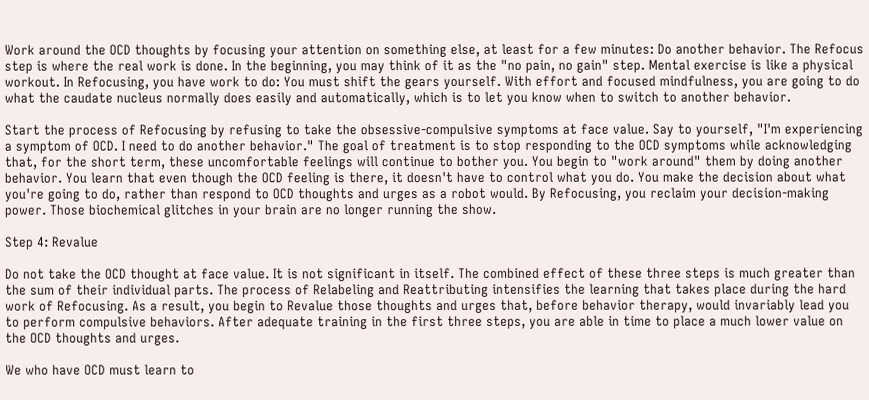Work around the OCD thoughts by focusing your attention on something else, at least for a few minutes: Do another behavior. The Refocus step is where the real work is done. In the beginning, you may think of it as the "no pain, no gain" step. Mental exercise is like a physical workout. In Refocusing, you have work to do: You must shift the gears yourself. With effort and focused mindfulness, you are going to do what the caudate nucleus normally does easily and automatically, which is to let you know when to switch to another behavior.

Start the process of Refocusing by refusing to take the obsessive-compulsive symptoms at face value. Say to yourself, "I'm experiencing a symptom of OCD. I need to do another behavior." The goal of treatment is to stop responding to the OCD symptoms while acknowledging that, for the short term, these uncomfortable feelings will continue to bother you. You begin to "work around" them by doing another behavior. You learn that even though the OCD feeling is there, it doesn't have to control what you do. You make the decision about what you're going to do, rather than respond to OCD thoughts and urges as a robot would. By Refocusing, you reclaim your decision-making power. Those biochemical glitches in your brain are no longer running the show.

Step 4: Revalue

Do not take the OCD thought at face value. It is not significant in itself. The combined effect of these three steps is much greater than the sum of their individual parts. The process of Relabeling and Reattributing intensifies the learning that takes place during the hard work of Refocusing. As a result, you begin to Revalue those thoughts and urges that, before behavior therapy, would invariably lead you to perform compulsive behaviors. After adequate training in the first three steps, you are able in time to place a much lower value on the OCD thoughts and urges.

We who have OCD must learn to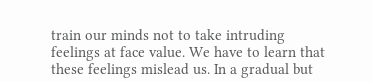train our minds not to take intruding feelings at face value. We have to learn that these feelings mislead us. In a gradual but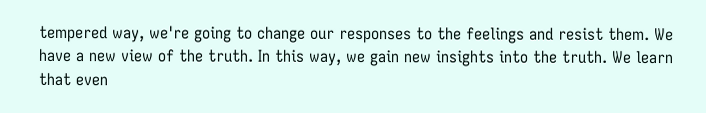tempered way, we're going to change our responses to the feelings and resist them. We have a new view of the truth. In this way, we gain new insights into the truth. We learn that even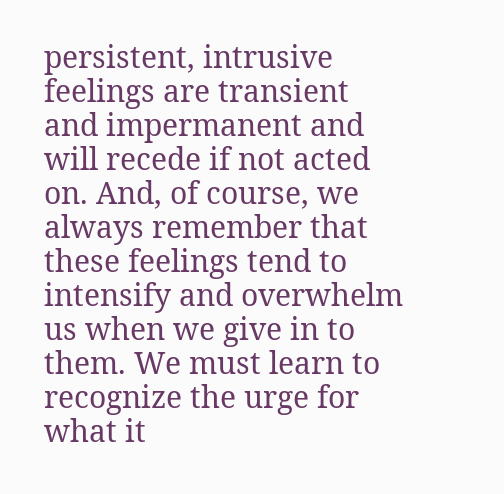persistent, intrusive feelings are transient and impermanent and will recede if not acted on. And, of course, we always remember that these feelings tend to intensify and overwhelm us when we give in to them. We must learn to recognize the urge for what it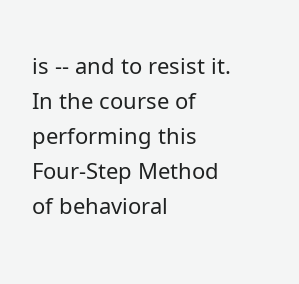is -- and to resist it. In the course of performing this Four-Step Method of behavioral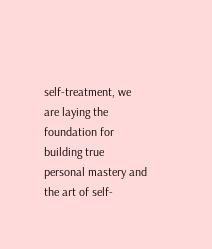self-treatment, we are laying the foundation for building true personal mastery and the art of self-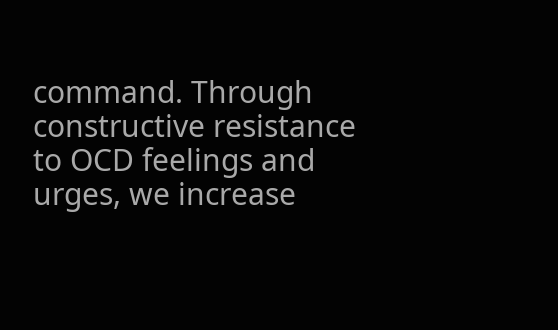command. Through constructive resistance to OCD feelings and urges, we increase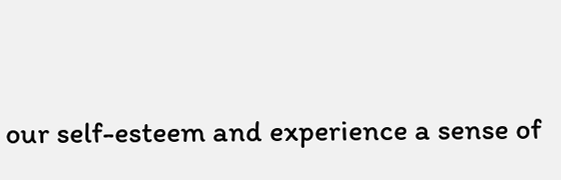our self-esteem and experience a sense of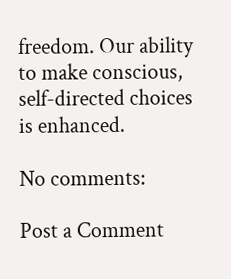freedom. Our ability to make conscious, self-directed choices is enhanced.

No comments:

Post a Comment